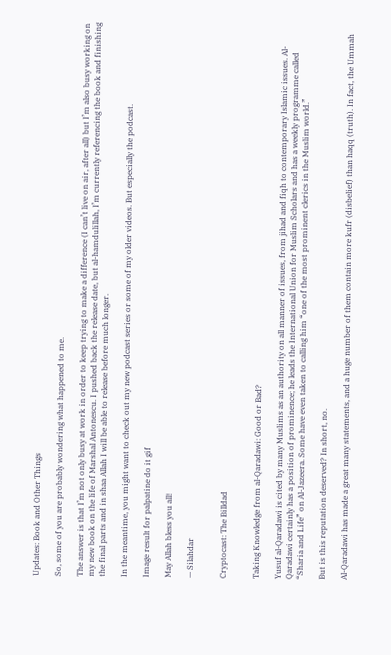Updates: Book and Other Things

So, some of you are probably wondering what happened to me.

The answer is that I’m not only busy at work in order to keep trying to make a difference (I can’t live on air, after all) but I’m also busy working on my new book on the life of Marshal Antonescu. I pushed back the release date, but al-hamdulillah, I’m currently referencing the book and finishing the final parts and in shaa Allah I will be able to release before much longer.

In the meantime, you might want to check out my new podcast series or some of my older videos. But especially the podcast.

Image result for palpatine do it gif

May Allah bless you all!

— Silahdar


Cryptocast: The Billdad


Taking Knowledge from al-Qaradawi: Good or Bad?

Yusuf al-Qaradawi is cited by many Muslims as an authority on all manner of issues, from jihad and fiqh to contemporary Islamic issues. Al-Qaradawi certainly has a position of prominence; he leads the International Union for Muslim Scholars and has a weekly programme called “Sharia and Life” on Al-Jazeera. Some have even taken to calling him “one of the most prominent clerics in the Muslim world.”

But is this reputation deserved? In short, no.

Al-Qaradawi has made a great many statements, and a huge number of them contain more kufr (disbelief) than haqq (truth). In fact, the Ummah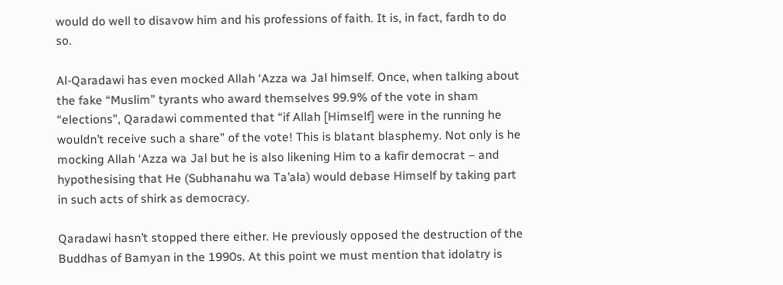would do well to disavow him and his professions of faith. It is, in fact, fardh to do so.

Al-Qaradawi has even mocked Allah ‘Azza wa Jal himself. Once, when talking about the fake “Muslim” tyrants who award themselves 99.9% of the vote in sham “elections”, Qaradawi commented that “if Allah [Himself] were in the running he wouldn’t receive such a share” of the vote! This is blatant blasphemy. Not only is he mocking Allah ‘Azza wa Jal but he is also likening Him to a kafir democrat – and hypothesising that He (Subhanahu wa Ta’ala) would debase Himself by taking part in such acts of shirk as democracy.

Qaradawi hasn’t stopped there either. He previously opposed the destruction of the Buddhas of Bamyan in the 1990s. At this point we must mention that idolatry is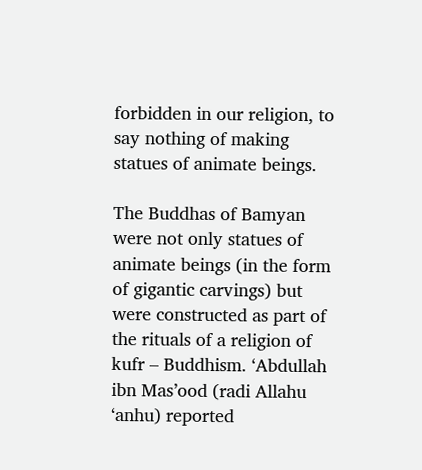forbidden in our religion, to say nothing of making statues of animate beings.

The Buddhas of Bamyan were not only statues of animate beings (in the form of gigantic carvings) but were constructed as part of the rituals of a religion of kufr – Buddhism. ‘Abdullah ibn Mas’ood (radi Allahu ‘anhu) reported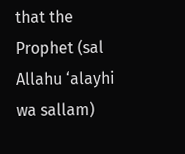that the Prophet (sal Allahu ‘alayhi wa sallam)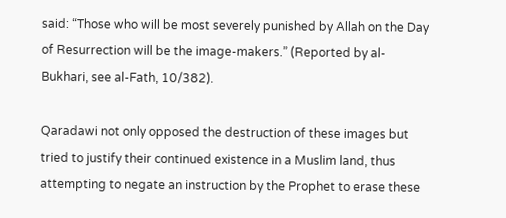said: “Those who will be most severely punished by Allah on the Day of Resurrection will be the image-makers.” (Reported by al-Bukhari, see al-Fath, 10/382).

Qaradawi not only opposed the destruction of these images but tried to justify their continued existence in a Muslim land, thus attempting to negate an instruction by the Prophet to erase these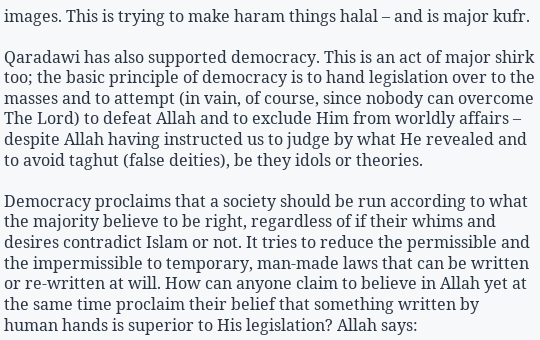images. This is trying to make haram things halal – and is major kufr.

Qaradawi has also supported democracy. This is an act of major shirk too; the basic principle of democracy is to hand legislation over to the masses and to attempt (in vain, of course, since nobody can overcome The Lord) to defeat Allah and to exclude Him from worldly affairs – despite Allah having instructed us to judge by what He revealed and to avoid taghut (false deities), be they idols or theories.

Democracy proclaims that a society should be run according to what the majority believe to be right, regardless of if their whims and desires contradict Islam or not. It tries to reduce the permissible and the impermissible to temporary, man-made laws that can be written or re-written at will. How can anyone claim to believe in Allah yet at the same time proclaim their belief that something written by human hands is superior to His legislation? Allah says: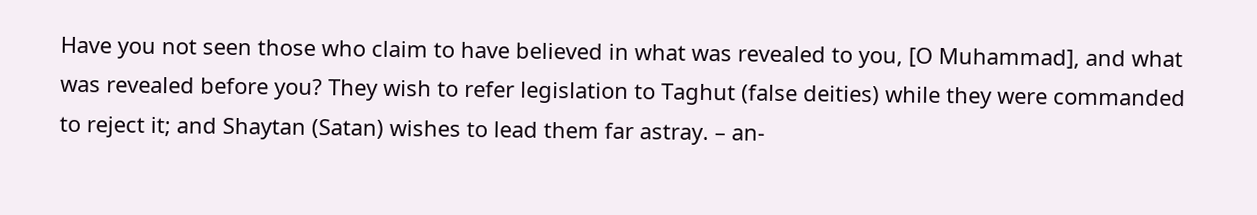Have you not seen those who claim to have believed in what was revealed to you, [O Muhammad], and what was revealed before you? They wish to refer legislation to Taghut (false deities) while they were commanded to reject it; and Shaytan (Satan) wishes to lead them far astray. – an-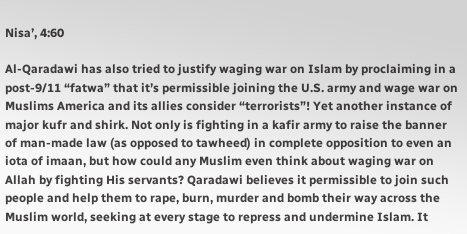Nisa’, 4:60

Al-Qaradawi has also tried to justify waging war on Islam by proclaiming in a post-9/11 “fatwa” that it’s permissible joining the U.S. army and wage war on Muslims America and its allies consider “terrorists”! Yet another instance of major kufr and shirk. Not only is fighting in a kafir army to raise the banner of man-made law (as opposed to tawheed) in complete opposition to even an iota of imaan, but how could any Muslim even think about waging war on Allah by fighting His servants? Qaradawi believes it permissible to join such people and help them to rape, burn, murder and bomb their way across the Muslim world, seeking at every stage to repress and undermine Islam. It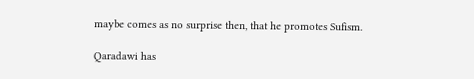maybe comes as no surprise then, that he promotes Sufism.

Qaradawi has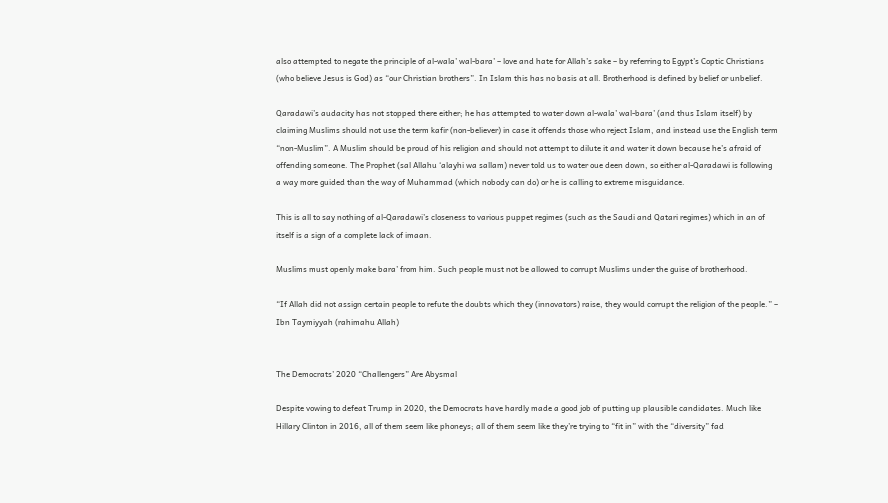also attempted to negate the principle of al-wala’ wal-bara’ – love and hate for Allah’s sake – by referring to Egypt’s Coptic Christians (who believe Jesus is God) as “our Christian brothers”. In Islam this has no basis at all. Brotherhood is defined by belief or unbelief.

Qaradawi’s audacity has not stopped there either; he has attempted to water down al-wala’ wal-bara’ (and thus Islam itself) by claiming Muslims should not use the term kafir (non-believer) in case it offends those who reject Islam, and instead use the English term “non-Muslim”. A Muslim should be proud of his religion and should not attempt to dilute it and water it down because he’s afraid of offending someone. The Prophet (sal Allahu ‘alayhi wa sallam) never told us to water oue deen down, so either al-Qaradawi is following a way more guided than the way of Muhammad (which nobody can do) or he is calling to extreme misguidance.

This is all to say nothing of al-Qaradawi’s closeness to various puppet regimes (such as the Saudi and Qatari regimes) which in an of itself is a sign of a complete lack of imaan.

Muslims must openly make bara’ from him. Such people must not be allowed to corrupt Muslims under the guise of brotherhood.

“If Allah did not assign certain people to refute the doubts which they (innovators) raise, they would corrupt the religion of the people.” – Ibn Taymiyyah (rahimahu Allah)


The Democrats’ 2020 “Challengers” Are Abysmal

Despite vowing to defeat Trump in 2020, the Democrats have hardly made a good job of putting up plausible candidates. Much like Hillary Clinton in 2016, all of them seem like phoneys; all of them seem like they’re trying to “fit in” with the “diversity” fad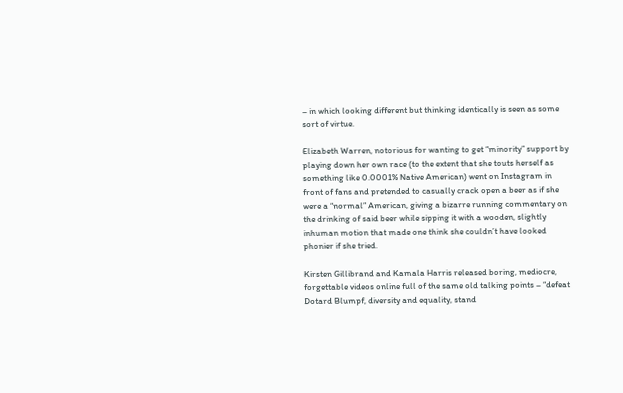– in which looking different but thinking identically is seen as some sort of virtue.

Elizabeth Warren, notorious for wanting to get “minority” support by playing down her own race (to the extent that she touts herself as something like 0.0001% Native American) went on Instagram in front of fans and pretended to casually crack open a beer as if she were a “normal” American, giving a bizarre running commentary on the drinking of said beer while sipping it with a wooden, slightly inhuman motion that made one think she couldn’t have looked phonier if she tried.

Kirsten Gillibrand and Kamala Harris released boring, mediocre, forgettable videos online full of the same old talking points – “defeat Dotard Blumpf, diversity and equality, stand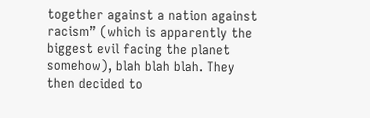together against a nation against racism” (which is apparently the biggest evil facing the planet somehow), blah blah blah. They then decided to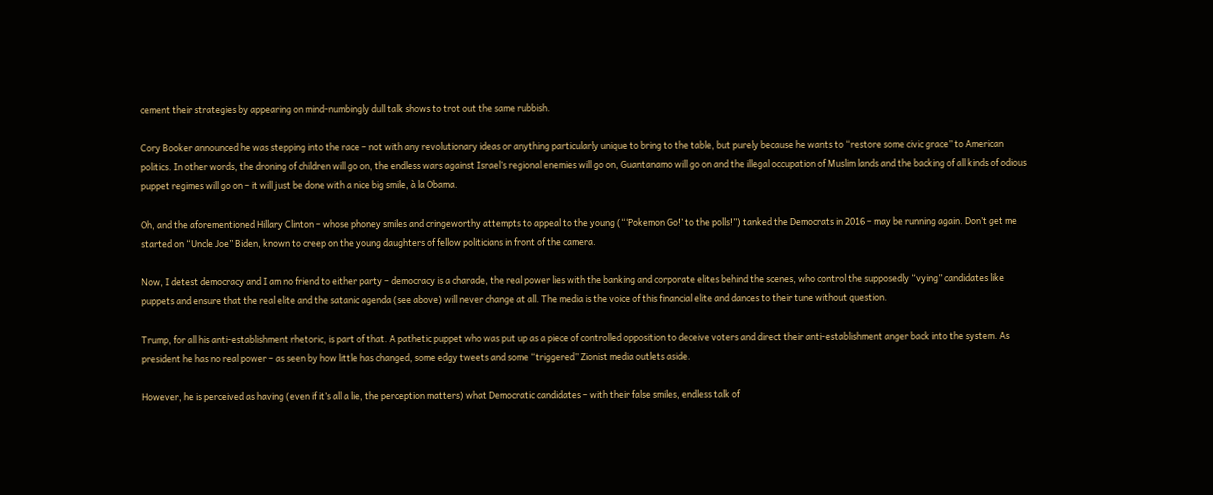cement their strategies by appearing on mind-numbingly dull talk shows to trot out the same rubbish.

Cory Booker announced he was stepping into the race – not with any revolutionary ideas or anything particularly unique to bring to the table, but purely because he wants to “restore some civic grace” to American politics. In other words, the droning of children will go on, the endless wars against Israel’s regional enemies will go on, Guantanamo will go on and the illegal occupation of Muslim lands and the backing of all kinds of odious puppet regimes will go on – it will just be done with a nice big smile, à la Obama.

Oh, and the aforementioned Hillary Clinton – whose phoney smiles and cringeworthy attempts to appeal to the young (“‘Pokemon Go!’ to the polls!”) tanked the Democrats in 2016 – may be running again. Don’t get me started on “Uncle Joe” Biden, known to creep on the young daughters of fellow politicians in front of the camera.

Now, I detest democracy and I am no friend to either party – democracy is a charade, the real power lies with the banking and corporate elites behind the scenes, who control the supposedly “vying” candidates like puppets and ensure that the real elite and the satanic agenda (see above) will never change at all. The media is the voice of this financial elite and dances to their tune without question.

Trump, for all his anti-establishment rhetoric, is part of that. A pathetic puppet who was put up as a piece of controlled opposition to deceive voters and direct their anti-establishment anger back into the system. As president he has no real power – as seen by how little has changed, some edgy tweets and some “triggered” Zionist media outlets aside.

However, he is perceived as having (even if it’s all a lie, the perception matters) what Democratic candidates – with their false smiles, endless talk of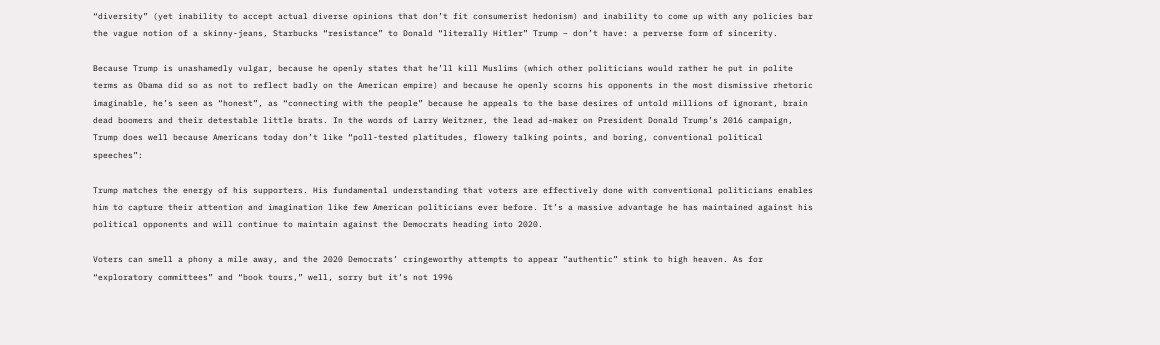“diversity” (yet inability to accept actual diverse opinions that don’t fit consumerist hedonism) and inability to come up with any policies bar the vague notion of a skinny-jeans, Starbucks “resistance” to Donald “literally Hitler” Trump – don’t have: a perverse form of sincerity.

Because Trump is unashamedly vulgar, because he openly states that he’ll kill Muslims (which other politicians would rather he put in polite terms as Obama did so as not to reflect badly on the American empire) and because he openly scorns his opponents in the most dismissive rhetoric imaginable, he’s seen as “honest”, as “connecting with the people” because he appeals to the base desires of untold millions of ignorant, brain dead boomers and their detestable little brats. In the words of Larry Weitzner, the lead ad-maker on President Donald Trump’s 2016 campaign, Trump does well because Americans today don’t like “poll-tested platitudes, flowery talking points, and boring, conventional political speeches”:

Trump matches the energy of his supporters. His fundamental understanding that voters are effectively done with conventional politicians enables him to capture their attention and imagination like few American politicians ever before. It’s a massive advantage he has maintained against his political opponents and will continue to maintain against the Democrats heading into 2020.

Voters can smell a phony a mile away, and the 2020 Democrats’ cringeworthy attempts to appear “authentic” stink to high heaven. As for “exploratory committees” and “book tours,” well, sorry but it’s not 1996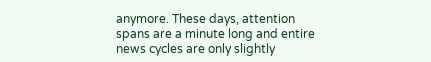anymore. These days, attention spans are a minute long and entire news cycles are only slightly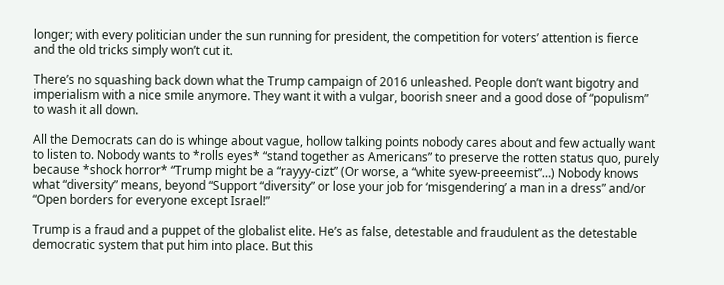longer; with every politician under the sun running for president, the competition for voters’ attention is fierce and the old tricks simply won’t cut it.

There’s no squashing back down what the Trump campaign of 2016 unleashed. People don’t want bigotry and imperialism with a nice smile anymore. They want it with a vulgar, boorish sneer and a good dose of “populism” to wash it all down.

All the Democrats can do is whinge about vague, hollow talking points nobody cares about and few actually want to listen to. Nobody wants to *rolls eyes* “stand together as Americans” to preserve the rotten status quo, purely because *shock horror* “Trump might be a “rayyy-cizt” (Or worse, a “white syew-preeemist”…) Nobody knows what “diversity” means, beyond “Support “diversity” or lose your job for ‘misgendering’ a man in a dress” and/or “Open borders for everyone except Israel!”

Trump is a fraud and a puppet of the globalist elite. He’s as false, detestable and fraudulent as the detestable democratic system that put him into place. But this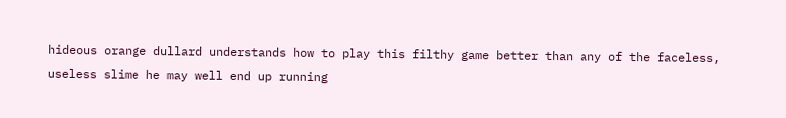hideous orange dullard understands how to play this filthy game better than any of the faceless, useless slime he may well end up running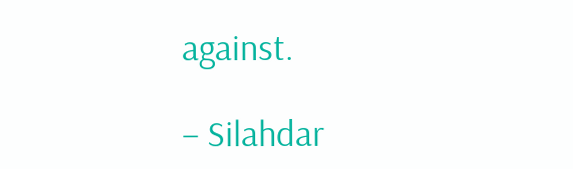against.

– Silahdar